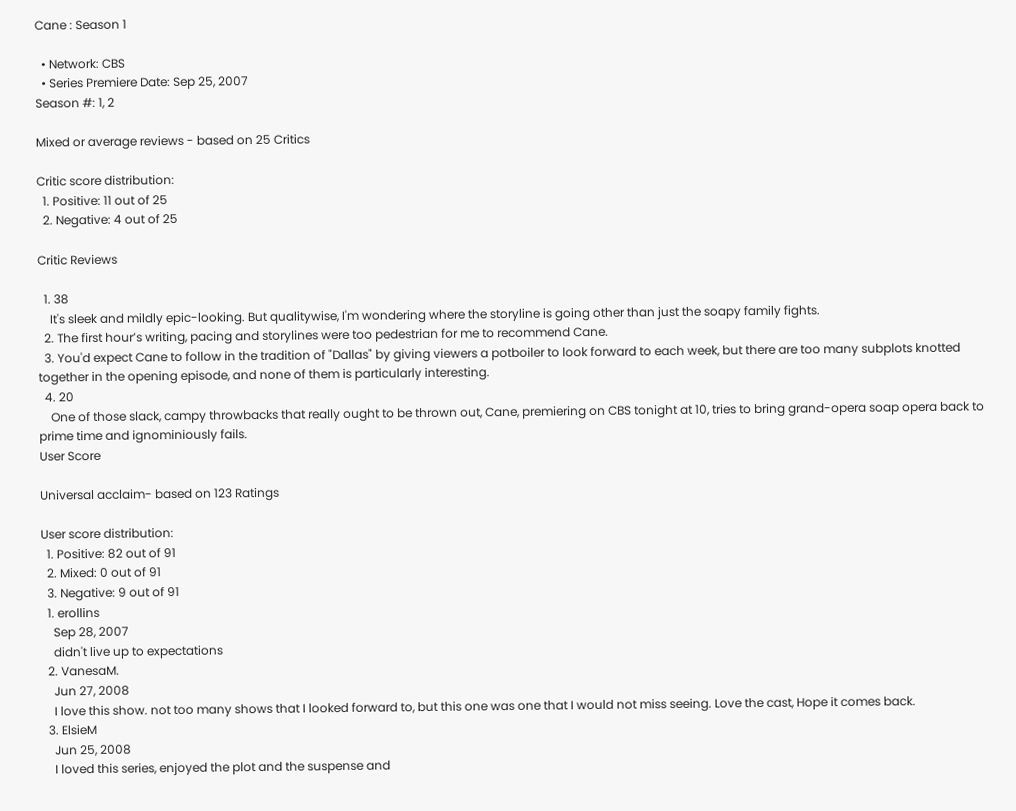Cane : Season 1

  • Network: CBS
  • Series Premiere Date: Sep 25, 2007
Season #: 1, 2

Mixed or average reviews - based on 25 Critics

Critic score distribution:
  1. Positive: 11 out of 25
  2. Negative: 4 out of 25

Critic Reviews

  1. 38
    It's sleek and mildly epic-looking. But qualitywise, I'm wondering where the storyline is going other than just the soapy family fights.
  2. The first hour’s writing, pacing and storylines were too pedestrian for me to recommend Cane.
  3. You'd expect Cane to follow in the tradition of "Dallas" by giving viewers a potboiler to look forward to each week, but there are too many subplots knotted together in the opening episode, and none of them is particularly interesting.
  4. 20
    One of those slack, campy throwbacks that really ought to be thrown out, Cane, premiering on CBS tonight at 10, tries to bring grand-opera soap opera back to prime time and ignominiously fails.
User Score

Universal acclaim- based on 123 Ratings

User score distribution:
  1. Positive: 82 out of 91
  2. Mixed: 0 out of 91
  3. Negative: 9 out of 91
  1. erollins
    Sep 28, 2007
    didn't live up to expectations
  2. VanesaM.
    Jun 27, 2008
    I love this show. not too many shows that I looked forward to, but this one was one that I would not miss seeing. Love the cast, Hope it comes back.
  3. ElsieM
    Jun 25, 2008
    I loved this series, enjoyed the plot and the suspense and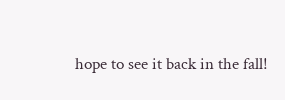hope to see it back in the fall!